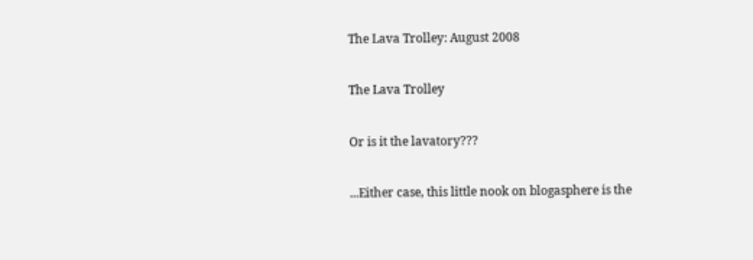The Lava Trolley: August 2008

The Lava Trolley

Or is it the lavatory???

...Either case, this little nook on blogasphere is the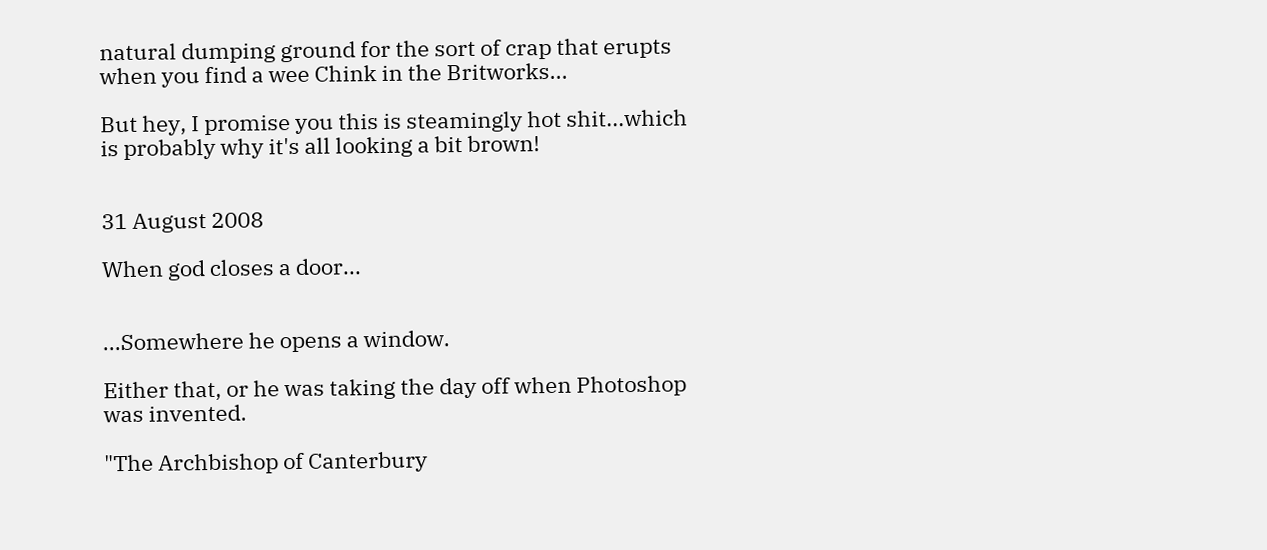natural dumping ground for the sort of crap that erupts
when you find a wee Chink in the Britworks...

But hey, I promise you this is steamingly hot shit...which is probably why it's all looking a bit brown!


31 August 2008

When god closes a door...


...Somewhere he opens a window.

Either that, or he was taking the day off when Photoshop was invented.

"The Archbishop of Canterbury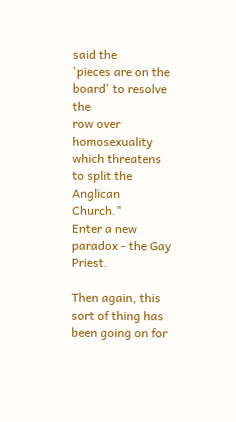said the
'pieces are on the board' to resolve the
row over homosexuality which threatens
to split the Anglican Church."
Enter a new paradox - the Gay Priest.

Then again, this sort of thing has been going on for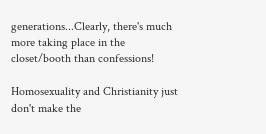generations...Clearly, there's much more taking place in the closet/booth than confessions!

Homosexuality and Christianity just don't make the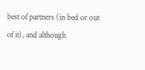best of partners (in bed or out of it), and although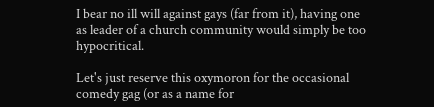I bear no ill will against gays (far from it), having one as leader of a church community would simply be too hypocritical.

Let's just reserve this oxymoron for the occasional comedy gag (or as a name for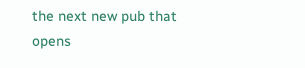the next new pub that opens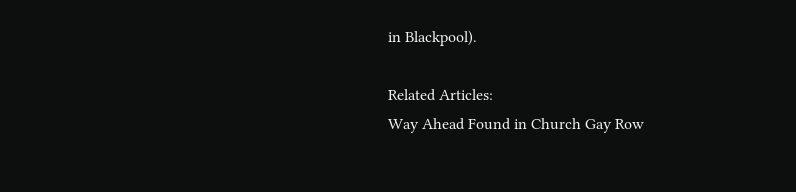in Blackpool).

Related Articles:
Way Ahead Found in Church Gay Row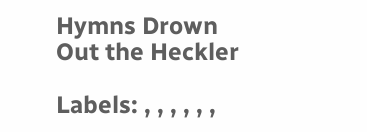Hymns Drown Out the Heckler

Labels: , , , , , ,